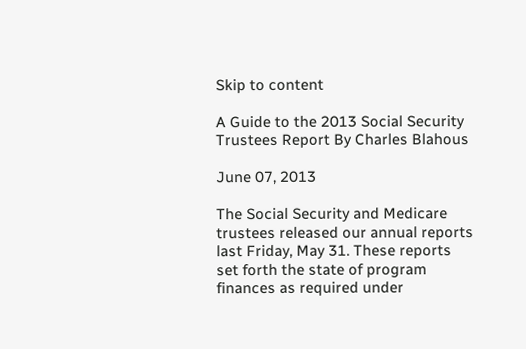Skip to content

A Guide to the 2013 Social Security Trustees Report By Charles Blahous

June 07, 2013

The Social Security and Medicare trustees released our annual reports last Friday, May 31. These reports set forth the state of program finances as required under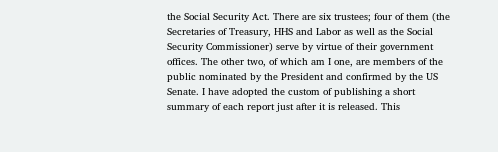the Social Security Act. There are six trustees; four of them (the Secretaries of Treasury, HHS and Labor as well as the Social Security Commissioner) serve by virtue of their government offices. The other two, of which am I one, are members of the public nominated by the President and confirmed by the US Senate. I have adopted the custom of publishing a short summary of each report just after it is released. This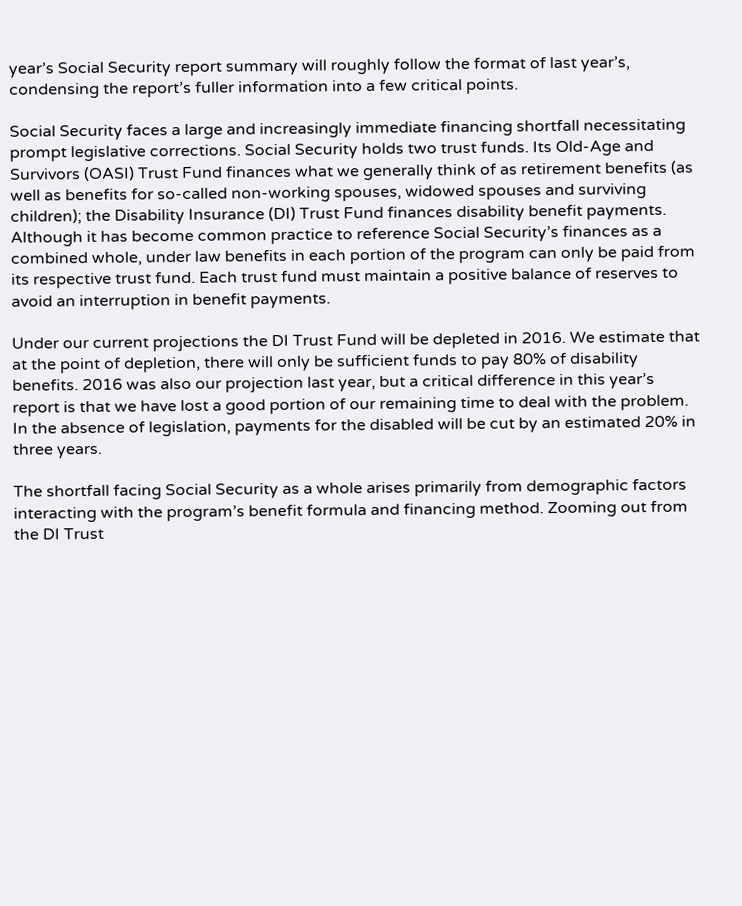year’s Social Security report summary will roughly follow the format of last year’s, condensing the report’s fuller information into a few critical points.

Social Security faces a large and increasingly immediate financing shortfall necessitating prompt legislative corrections. Social Security holds two trust funds. Its Old-Age and Survivors (OASI) Trust Fund finances what we generally think of as retirement benefits (as well as benefits for so-called non-working spouses, widowed spouses and surviving children); the Disability Insurance (DI) Trust Fund finances disability benefit payments. Although it has become common practice to reference Social Security’s finances as a combined whole, under law benefits in each portion of the program can only be paid from its respective trust fund. Each trust fund must maintain a positive balance of reserves to avoid an interruption in benefit payments.

Under our current projections the DI Trust Fund will be depleted in 2016. We estimate that at the point of depletion, there will only be sufficient funds to pay 80% of disability benefits. 2016 was also our projection last year, but a critical difference in this year’s report is that we have lost a good portion of our remaining time to deal with the problem. In the absence of legislation, payments for the disabled will be cut by an estimated 20% in three years.

The shortfall facing Social Security as a whole arises primarily from demographic factors interacting with the program’s benefit formula and financing method. Zooming out from the DI Trust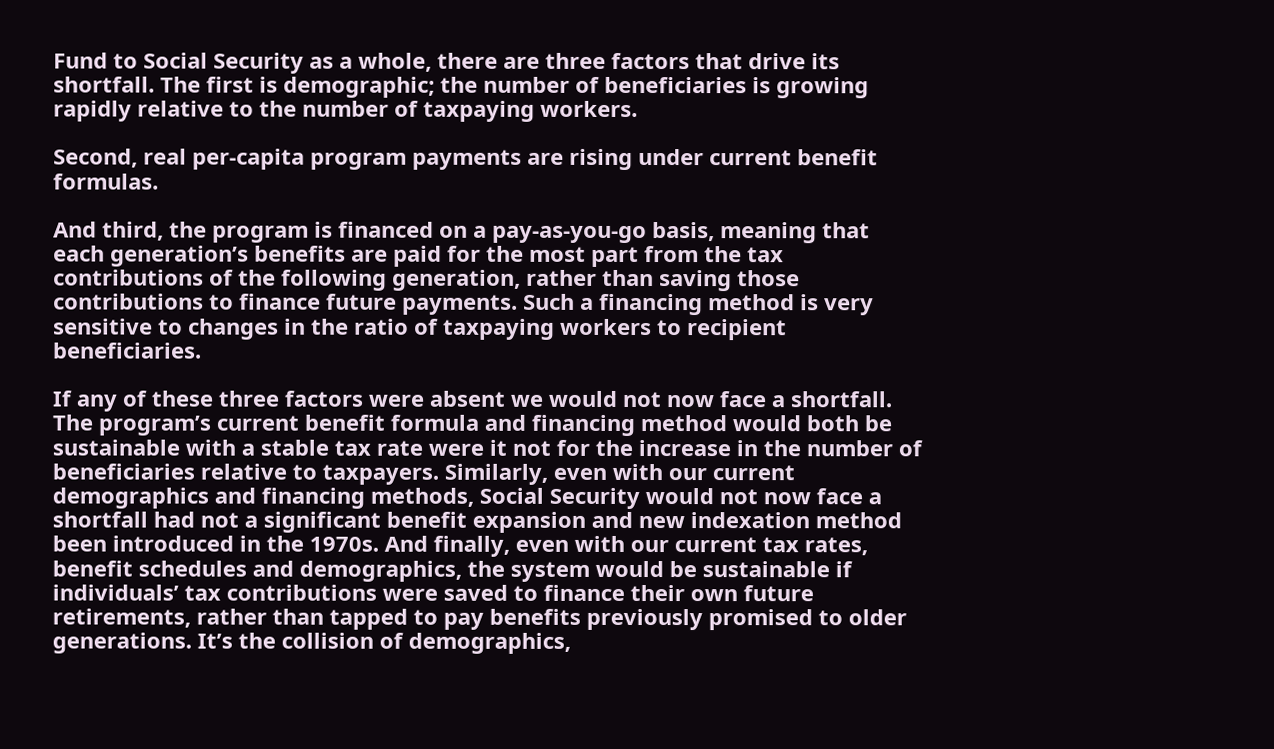Fund to Social Security as a whole, there are three factors that drive its shortfall. The first is demographic; the number of beneficiaries is growing rapidly relative to the number of taxpaying workers.

Second, real per-capita program payments are rising under current benefit formulas.

And third, the program is financed on a pay-as-you-go basis, meaning that each generation’s benefits are paid for the most part from the tax contributions of the following generation, rather than saving those contributions to finance future payments. Such a financing method is very sensitive to changes in the ratio of taxpaying workers to recipient beneficiaries.

If any of these three factors were absent we would not now face a shortfall. The program’s current benefit formula and financing method would both be sustainable with a stable tax rate were it not for the increase in the number of beneficiaries relative to taxpayers. Similarly, even with our current demographics and financing methods, Social Security would not now face a shortfall had not a significant benefit expansion and new indexation method been introduced in the 1970s. And finally, even with our current tax rates, benefit schedules and demographics, the system would be sustainable if individuals’ tax contributions were saved to finance their own future retirements, rather than tapped to pay benefits previously promised to older generations. It’s the collision of demographics,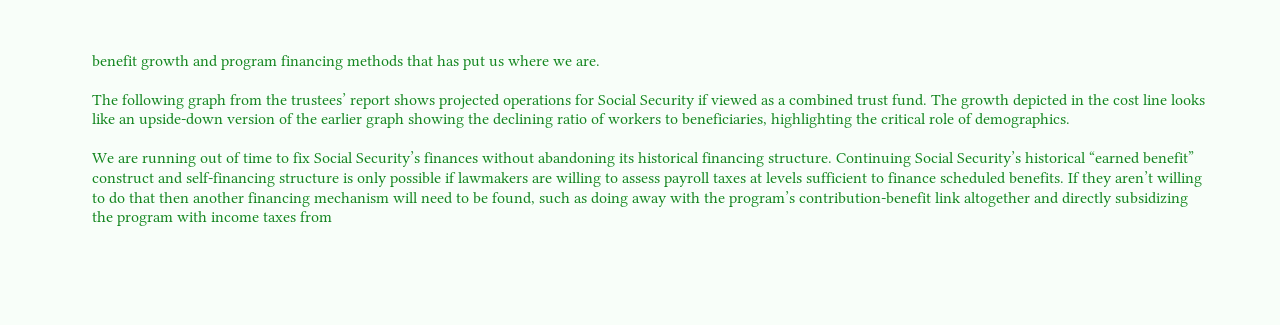benefit growth and program financing methods that has put us where we are.

The following graph from the trustees’ report shows projected operations for Social Security if viewed as a combined trust fund. The growth depicted in the cost line looks like an upside-down version of the earlier graph showing the declining ratio of workers to beneficiaries, highlighting the critical role of demographics.

We are running out of time to fix Social Security’s finances without abandoning its historical financing structure. Continuing Social Security’s historical “earned benefit” construct and self-financing structure is only possible if lawmakers are willing to assess payroll taxes at levels sufficient to finance scheduled benefits. If they aren’t willing to do that then another financing mechanism will need to be found, such as doing away with the program’s contribution-benefit link altogether and directly subsidizing the program with income taxes from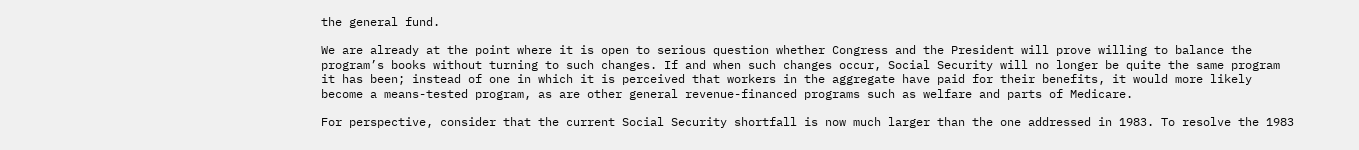the general fund.

We are already at the point where it is open to serious question whether Congress and the President will prove willing to balance the program’s books without turning to such changes. If and when such changes occur, Social Security will no longer be quite the same program it has been; instead of one in which it is perceived that workers in the aggregate have paid for their benefits, it would more likely become a means-tested program, as are other general revenue-financed programs such as welfare and parts of Medicare.

For perspective, consider that the current Social Security shortfall is now much larger than the one addressed in 1983. To resolve the 1983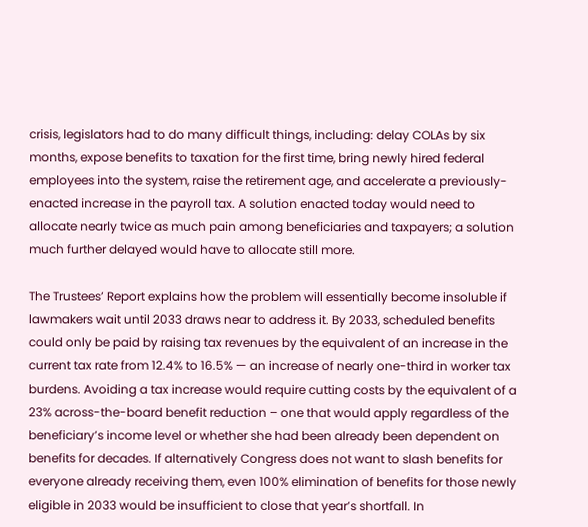crisis, legislators had to do many difficult things, including: delay COLAs by six months, expose benefits to taxation for the first time, bring newly hired federal employees into the system, raise the retirement age, and accelerate a previously-enacted increase in the payroll tax. A solution enacted today would need to allocate nearly twice as much pain among beneficiaries and taxpayers; a solution much further delayed would have to allocate still more.

The Trustees’ Report explains how the problem will essentially become insoluble if lawmakers wait until 2033 draws near to address it. By 2033, scheduled benefits could only be paid by raising tax revenues by the equivalent of an increase in the current tax rate from 12.4% to 16.5% — an increase of nearly one-third in worker tax burdens. Avoiding a tax increase would require cutting costs by the equivalent of a 23% across-the-board benefit reduction – one that would apply regardless of the beneficiary’s income level or whether she had been already been dependent on benefits for decades. If alternatively Congress does not want to slash benefits for everyone already receiving them, even 100% elimination of benefits for those newly eligible in 2033 would be insufficient to close that year’s shortfall. In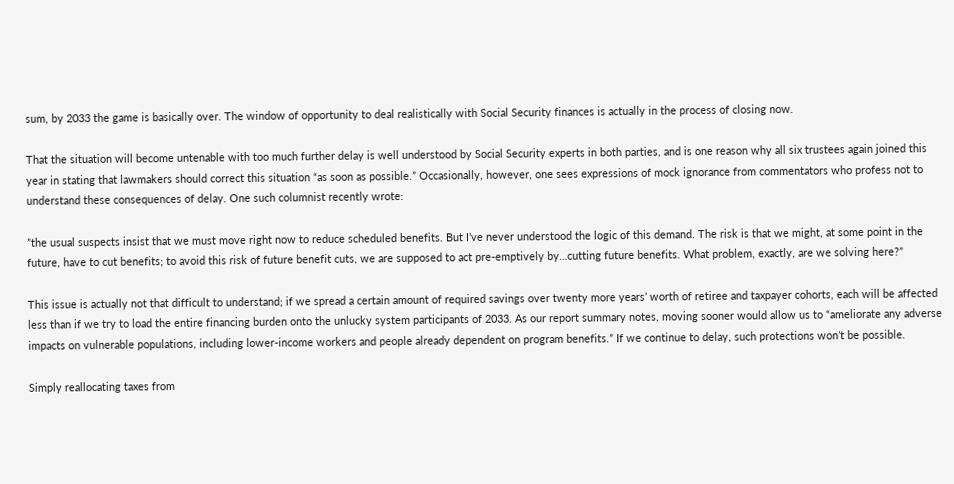sum, by 2033 the game is basically over. The window of opportunity to deal realistically with Social Security finances is actually in the process of closing now.

That the situation will become untenable with too much further delay is well understood by Social Security experts in both parties, and is one reason why all six trustees again joined this year in stating that lawmakers should correct this situation “as soon as possible.” Occasionally, however, one sees expressions of mock ignorance from commentators who profess not to understand these consequences of delay. One such columnist recently wrote:

”the usual suspects insist that we must move right now to reduce scheduled benefits. But I’ve never understood the logic of this demand. The risk is that we might, at some point in the future, have to cut benefits; to avoid this risk of future benefit cuts, we are supposed to act pre-emptively by…cutting future benefits. What problem, exactly, are we solving here?”

This issue is actually not that difficult to understand; if we spread a certain amount of required savings over twenty more years’ worth of retiree and taxpayer cohorts, each will be affected less than if we try to load the entire financing burden onto the unlucky system participants of 2033. As our report summary notes, moving sooner would allow us to “ameliorate any adverse impacts on vulnerable populations, including lower-income workers and people already dependent on program benefits.” If we continue to delay, such protections won’t be possible.

Simply reallocating taxes from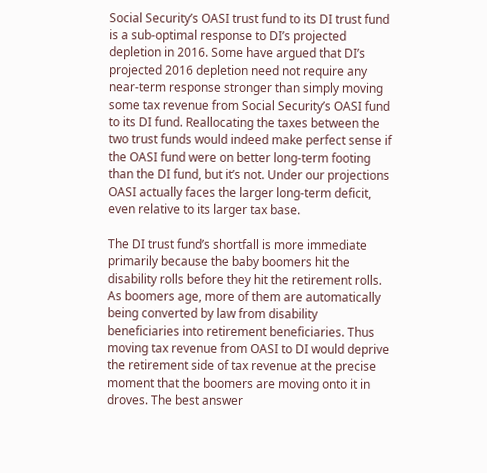Social Security’s OASI trust fund to its DI trust fund is a sub-optimal response to DI’s projected depletion in 2016. Some have argued that DI’s projected 2016 depletion need not require any near-term response stronger than simply moving some tax revenue from Social Security’s OASI fund to its DI fund. Reallocating the taxes between the two trust funds would indeed make perfect sense if the OASI fund were on better long-term footing than the DI fund, but it’s not. Under our projections OASI actually faces the larger long-term deficit, even relative to its larger tax base.

The DI trust fund’s shortfall is more immediate primarily because the baby boomers hit the disability rolls before they hit the retirement rolls. As boomers age, more of them are automatically being converted by law from disability beneficiaries into retirement beneficiaries. Thus moving tax revenue from OASI to DI would deprive the retirement side of tax revenue at the precise moment that the boomers are moving onto it in droves. The best answer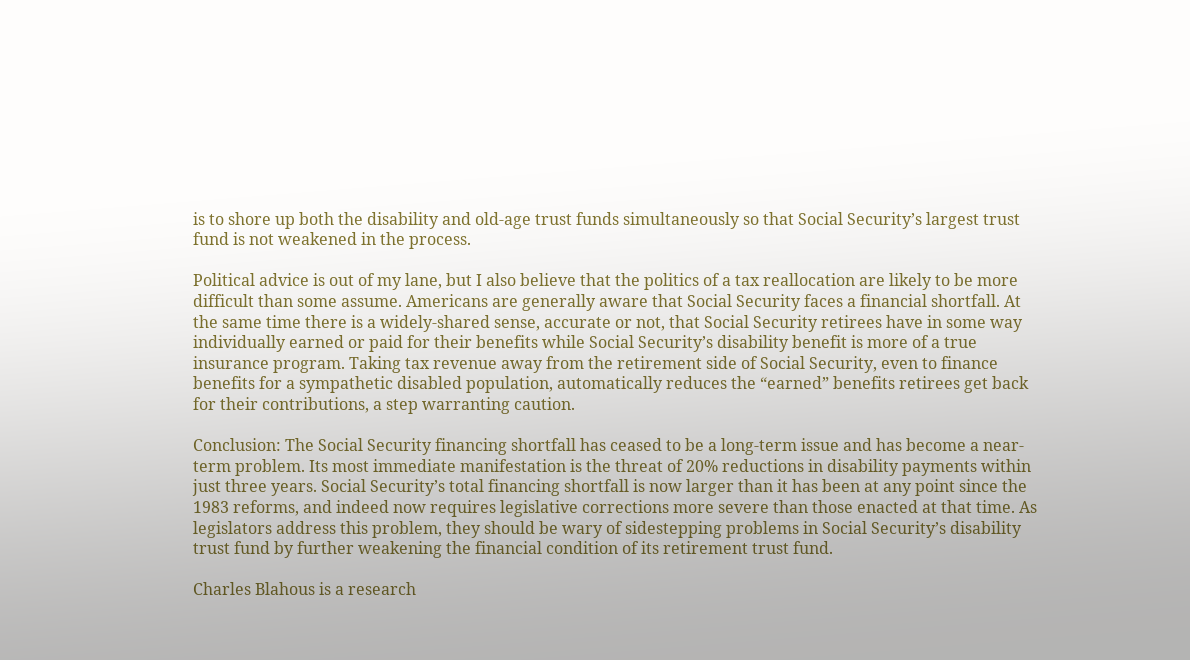is to shore up both the disability and old-age trust funds simultaneously so that Social Security’s largest trust fund is not weakened in the process.

Political advice is out of my lane, but I also believe that the politics of a tax reallocation are likely to be more difficult than some assume. Americans are generally aware that Social Security faces a financial shortfall. At the same time there is a widely-shared sense, accurate or not, that Social Security retirees have in some way individually earned or paid for their benefits while Social Security’s disability benefit is more of a true insurance program. Taking tax revenue away from the retirement side of Social Security, even to finance benefits for a sympathetic disabled population, automatically reduces the “earned” benefits retirees get back for their contributions, a step warranting caution.

Conclusion: The Social Security financing shortfall has ceased to be a long-term issue and has become a near-term problem. Its most immediate manifestation is the threat of 20% reductions in disability payments within just three years. Social Security’s total financing shortfall is now larger than it has been at any point since the 1983 reforms, and indeed now requires legislative corrections more severe than those enacted at that time. As legislators address this problem, they should be wary of sidestepping problems in Social Security’s disability trust fund by further weakening the financial condition of its retirement trust fund.

Charles Blahous is a research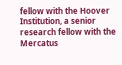fellow with the Hoover Institution, a senior research fellow with the Mercatus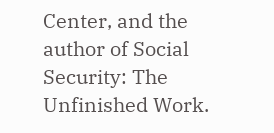Center, and the author of Social Security: The Unfinished Work.